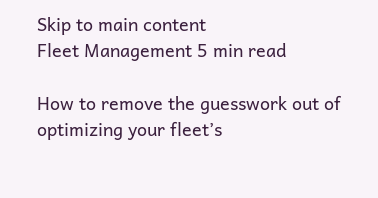Skip to main content
Fleet Management 5 min read

How to remove the guesswork out of optimizing your fleet’s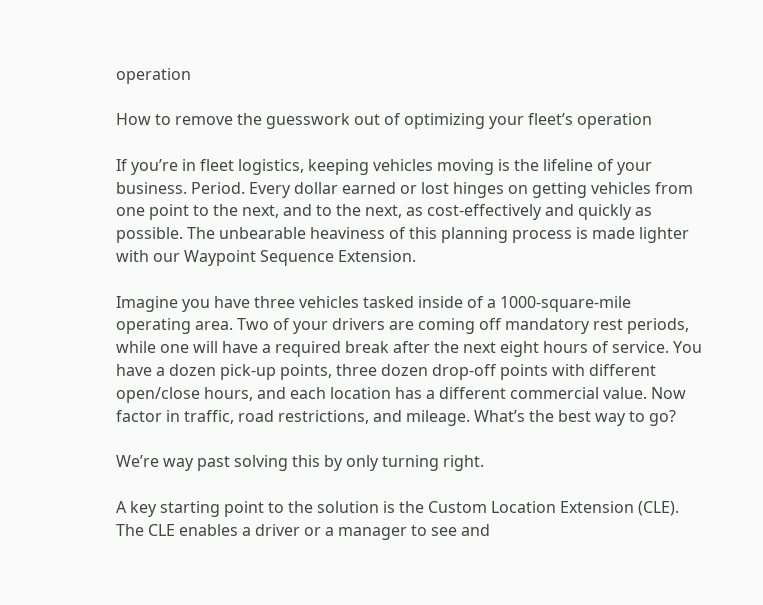operation

How to remove the guesswork out of optimizing your fleet’s operation

If you’re in fleet logistics, keeping vehicles moving is the lifeline of your business. Period. Every dollar earned or lost hinges on getting vehicles from one point to the next, and to the next, as cost-effectively and quickly as possible. The unbearable heaviness of this planning process is made lighter with our Waypoint Sequence Extension.

Imagine you have three vehicles tasked inside of a 1000-square-mile operating area. Two of your drivers are coming off mandatory rest periods, while one will have a required break after the next eight hours of service. You have a dozen pick-up points, three dozen drop-off points with different open/close hours, and each location has a different commercial value. Now factor in traffic, road restrictions, and mileage. What’s the best way to go?

We’re way past solving this by only turning right.

A key starting point to the solution is the Custom Location Extension (CLE). The CLE enables a driver or a manager to see and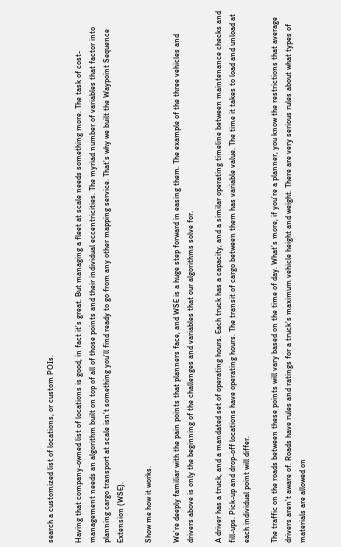search a customized list of locations, or custom POIs.

Having that company-owned list of locations is good, in fact it’s great. But managing a fleet at scale needs something more. The task of cost-management needs an algorithm built on top of all of those points and their individual eccentricities. The myriad number of variables that factor into planning cargo transport at scale isn’t something you’ll find ready to go from any other mapping service. That’s why we built the Waypoint Sequence Extension (WSE).

Show me how it works.

We’re deeply familiar with the pain points that planners face, and WSE is a huge step forward in easing them. The example of the three vehicles and drivers above is only the beginning of the challenges and variables that our algorithms solve for.

A driver has a truck, and a mandated set of operating hours. Each truck has a capacity, and a similar operating timeline between maintenance checks and fill-ups. Pick-up and drop-off locations have operating hours. The transit of cargo between them has variable value. The time it takes to load and unload at each individual point will differ.

The traffic on the roads between these points will vary based on the time of day. What’s more, if you’re a planner, you know the restrictions that average drivers aren’t aware of. Roads have rules and ratings for a truck’s maximum vehicle height and weight. There are very serious rules about what types of materials are allowed on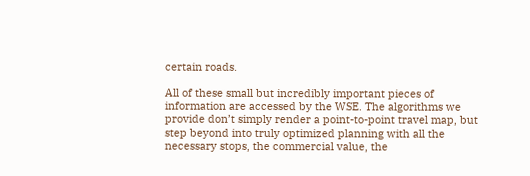certain roads.

All of these small but incredibly important pieces of information are accessed by the WSE. The algorithms we provide don’t simply render a point-to-point travel map, but step beyond into truly optimized planning with all the necessary stops, the commercial value, the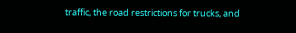traffic, the road restrictions for trucks, and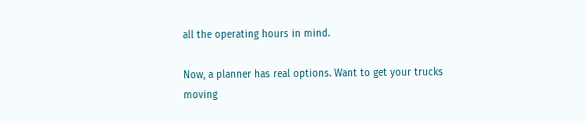all the operating hours in mind.

Now, a planner has real options. Want to get your trucks moving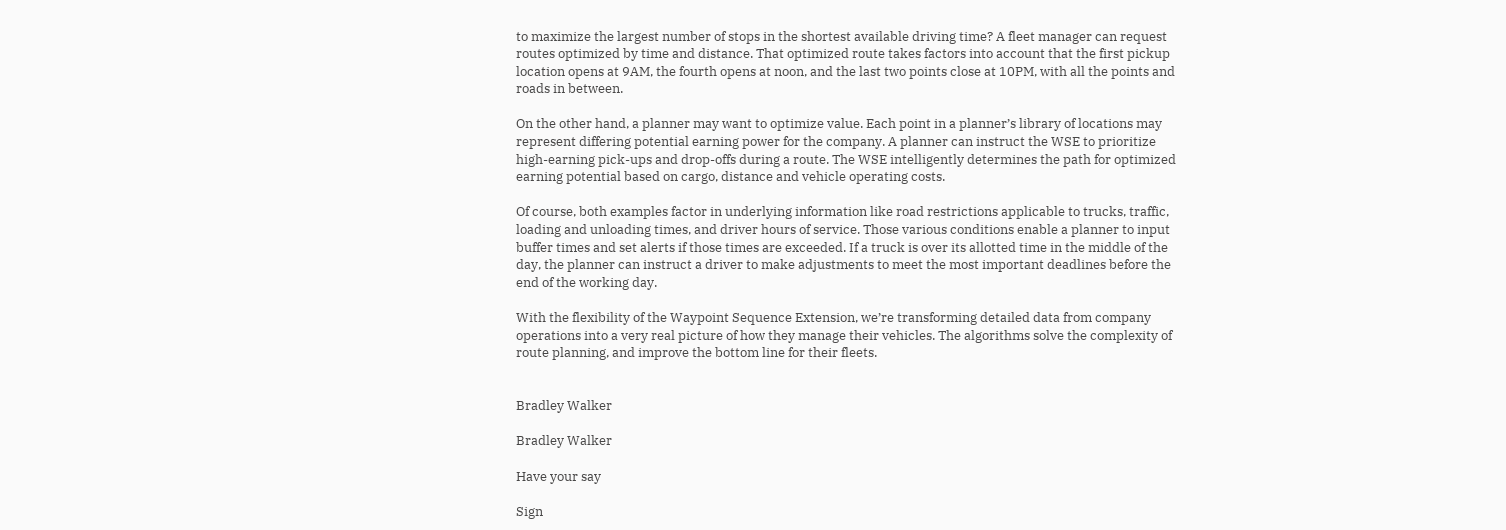to maximize the largest number of stops in the shortest available driving time? A fleet manager can request routes optimized by time and distance. That optimized route takes factors into account that the first pickup location opens at 9AM, the fourth opens at noon, and the last two points close at 10PM, with all the points and roads in between.

On the other hand, a planner may want to optimize value. Each point in a planner’s library of locations may represent differing potential earning power for the company. A planner can instruct the WSE to prioritize high-earning pick-ups and drop-offs during a route. The WSE intelligently determines the path for optimized earning potential based on cargo, distance and vehicle operating costs.

Of course, both examples factor in underlying information like road restrictions applicable to trucks, traffic, loading and unloading times, and driver hours of service. Those various conditions enable a planner to input buffer times and set alerts if those times are exceeded. If a truck is over its allotted time in the middle of the day, the planner can instruct a driver to make adjustments to meet the most important deadlines before the end of the working day.

With the flexibility of the Waypoint Sequence Extension, we’re transforming detailed data from company operations into a very real picture of how they manage their vehicles. The algorithms solve the complexity of route planning, and improve the bottom line for their fleets.


Bradley Walker

Bradley Walker

Have your say

Sign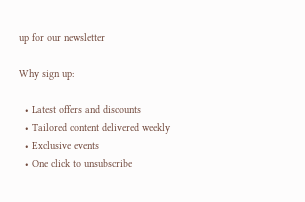up for our newsletter

Why sign up:

  • Latest offers and discounts
  • Tailored content delivered weekly
  • Exclusive events
  • One click to unsubscribe